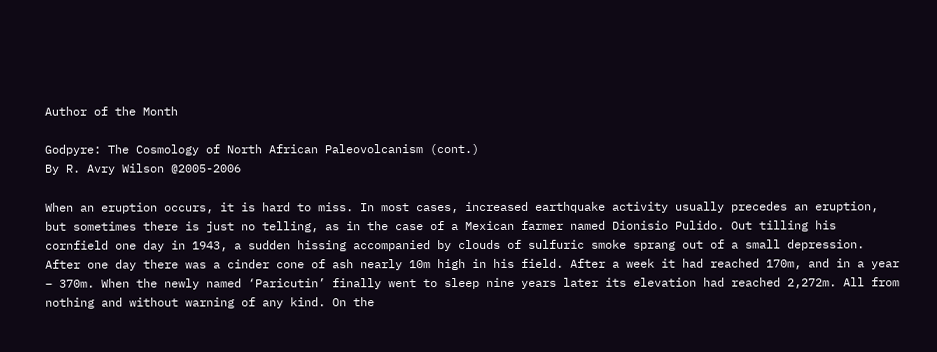Author of the Month

Godpyre: The Cosmology of North African Paleovolcanism (cont.)
By R. Avry Wilson @2005-2006

When an eruption occurs, it is hard to miss. In most cases, increased earthquake activity usually precedes an eruption, but sometimes there is just no telling, as in the case of a Mexican farmer named Dionisio Pulido. Out tilling his cornfield one day in 1943, a sudden hissing accompanied by clouds of sulfuric smoke sprang out of a small depression. After one day there was a cinder cone of ash nearly 10m high in his field. After a week it had reached 170m, and in a year – 370m. When the newly named ‘Paricutin’ finally went to sleep nine years later its elevation had reached 2,272m. All from nothing and without warning of any kind. On the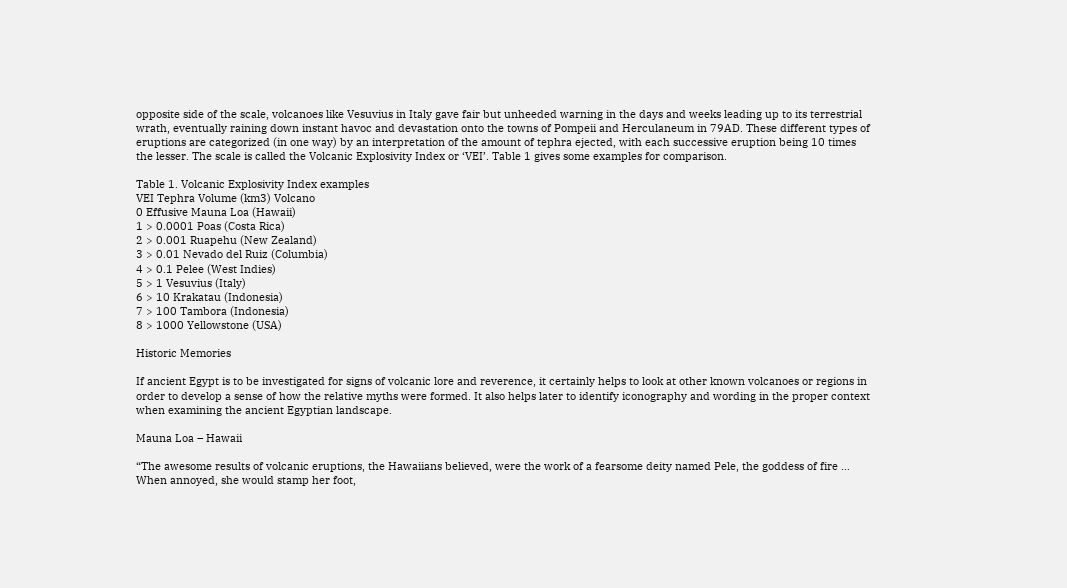opposite side of the scale, volcanoes like Vesuvius in Italy gave fair but unheeded warning in the days and weeks leading up to its terrestrial wrath, eventually raining down instant havoc and devastation onto the towns of Pompeii and Herculaneum in 79AD. These different types of eruptions are categorized (in one way) by an interpretation of the amount of tephra ejected, with each successive eruption being 10 times the lesser. The scale is called the Volcanic Explosivity Index or ‘VEI’. Table 1 gives some examples for comparison.

Table 1. Volcanic Explosivity Index examples
VEI Tephra Volume (km3) Volcano
0 Effusive Mauna Loa (Hawaii)
1 > 0.0001 Poas (Costa Rica)
2 > 0.001 Ruapehu (New Zealand)
3 > 0.01 Nevado del Ruiz (Columbia)
4 > 0.1 Pelee (West Indies)
5 > 1 Vesuvius (Italy)
6 > 10 Krakatau (Indonesia)
7 > 100 Tambora (Indonesia)
8 > 1000 Yellowstone (USA)

Historic Memories

If ancient Egypt is to be investigated for signs of volcanic lore and reverence, it certainly helps to look at other known volcanoes or regions in order to develop a sense of how the relative myths were formed. It also helps later to identify iconography and wording in the proper context when examining the ancient Egyptian landscape.

Mauna Loa – Hawaii

“The awesome results of volcanic eruptions, the Hawaiians believed, were the work of a fearsome deity named Pele, the goddess of fire … When annoyed, she would stamp her foot,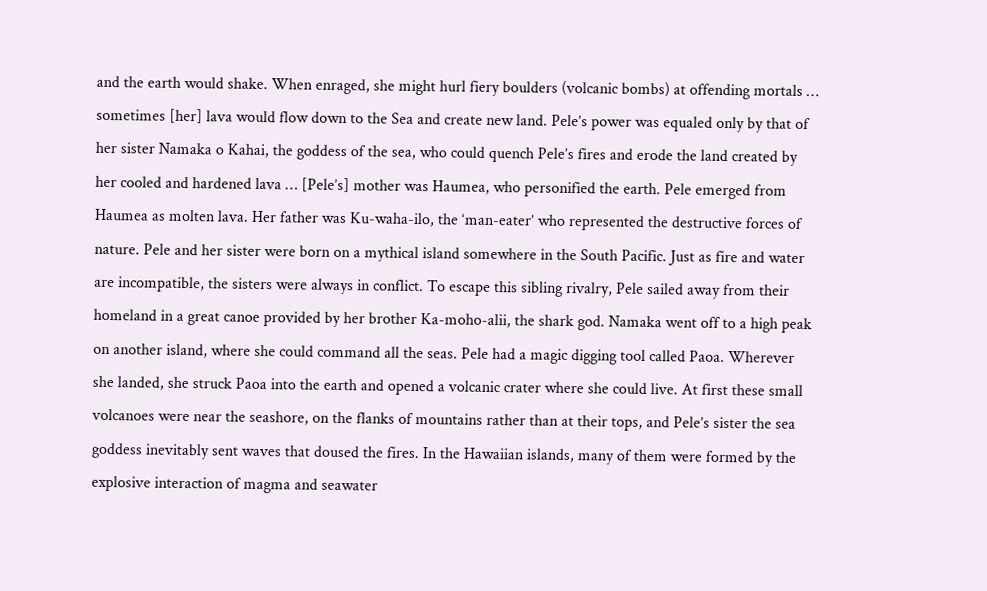and the earth would shake. When enraged, she might hurl fiery boulders (volcanic bombs) at offending mortals … sometimes [her] lava would flow down to the Sea and create new land. Pele’s power was equaled only by that of her sister Namaka o Kahai, the goddess of the sea, who could quench Pele’s fires and erode the land created by her cooled and hardened lava … [Pele’s] mother was Haumea, who personified the earth. Pele emerged from Haumea as molten lava. Her father was Ku-waha-ilo, the ‘man-eater’ who represented the destructive forces of nature. Pele and her sister were born on a mythical island somewhere in the South Pacific. Just as fire and water are incompatible, the sisters were always in conflict. To escape this sibling rivalry, Pele sailed away from their homeland in a great canoe provided by her brother Ka-moho-alii, the shark god. Namaka went off to a high peak on another island, where she could command all the seas. Pele had a magic digging tool called Paoa. Wherever she landed, she struck Paoa into the earth and opened a volcanic crater where she could live. At first these small volcanoes were near the seashore, on the flanks of mountains rather than at their tops, and Pele’s sister the sea goddess inevitably sent waves that doused the fires. In the Hawaiian islands, many of them were formed by the explosive interaction of magma and seawater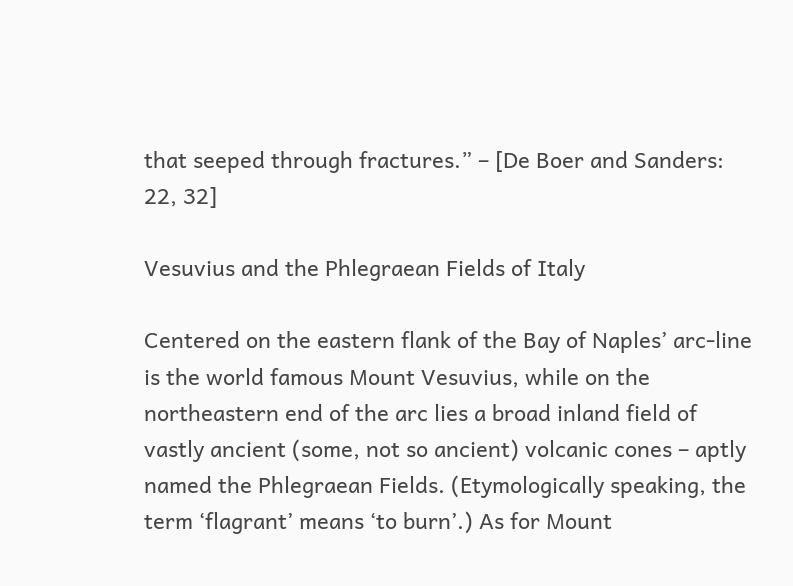that seeped through fractures.” – [De Boer and Sanders: 22, 32]

Vesuvius and the Phlegraean Fields of Italy

Centered on the eastern flank of the Bay of Naples’ arc-line is the world famous Mount Vesuvius, while on the northeastern end of the arc lies a broad inland field of vastly ancient (some, not so ancient) volcanic cones – aptly named the Phlegraean Fields. (Etymologically speaking, the term ‘flagrant’ means ‘to burn’.) As for Mount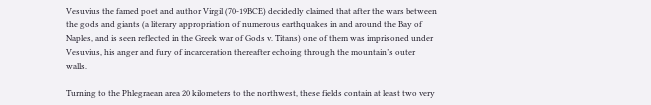Vesuvius the famed poet and author Virgil (70-19BCE) decidedly claimed that after the wars between the gods and giants (a literary appropriation of numerous earthquakes in and around the Bay of Naples, and is seen reflected in the Greek war of Gods v. Titans) one of them was imprisoned under Vesuvius, his anger and fury of incarceration thereafter echoing through the mountain’s outer walls.

Turning to the Phlegraean area 20 kilometers to the northwest, these fields contain at least two very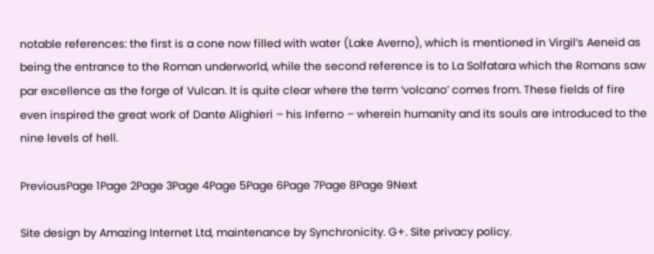notable references: the first is a cone now filled with water (Lake Averno), which is mentioned in Virgil’s Aeneid as being the entrance to the Roman underworld, while the second reference is to La Solfatara which the Romans saw par excellence as the forge of Vulcan. It is quite clear where the term ‘volcano’ comes from. These fields of fire even inspired the great work of Dante Alighieri – his Inferno – wherein humanity and its souls are introduced to the nine levels of hell.

PreviousPage 1Page 2Page 3Page 4Page 5Page 6Page 7Page 8Page 9Next

Site design by Amazing Internet Ltd, maintenance by Synchronicity. G+. Site privacy policy.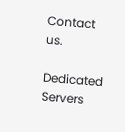Contact us.

Dedicated Servers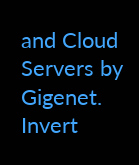and Cloud Servers by Gigenet. Invert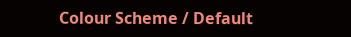Colour Scheme / Default